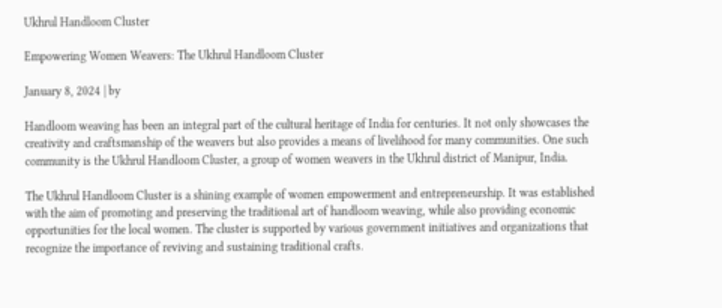Ukhrul Handloom Cluster

Empowering Women Weavers: The Ukhrul Handloom Cluster

January 8, 2024 | by

Handloom weaving has been an integral part of the cultural heritage of India for centuries. It not only showcases the creativity and craftsmanship of the weavers but also provides a means of livelihood for many communities. One such community is the Ukhrul Handloom Cluster, a group of women weavers in the Ukhrul district of Manipur, India.

The Ukhrul Handloom Cluster is a shining example of women empowerment and entrepreneurship. It was established with the aim of promoting and preserving the traditional art of handloom weaving, while also providing economic opportunities for the local women. The cluster is supported by various government initiatives and organizations that recognize the importance of reviving and sustaining traditional crafts.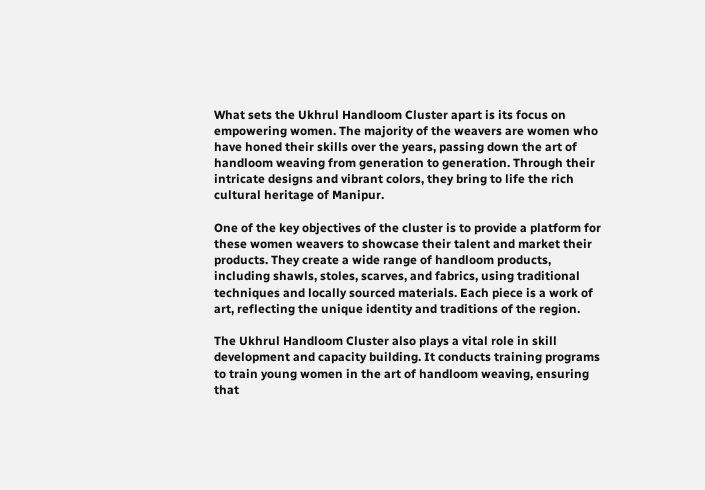What sets the Ukhrul Handloom Cluster apart is its focus on empowering women. The majority of the weavers are women who have honed their skills over the years, passing down the art of handloom weaving from generation to generation. Through their intricate designs and vibrant colors, they bring to life the rich cultural heritage of Manipur.

One of the key objectives of the cluster is to provide a platform for these women weavers to showcase their talent and market their products. They create a wide range of handloom products, including shawls, stoles, scarves, and fabrics, using traditional techniques and locally sourced materials. Each piece is a work of art, reflecting the unique identity and traditions of the region.

The Ukhrul Handloom Cluster also plays a vital role in skill development and capacity building. It conducts training programs to train young women in the art of handloom weaving, ensuring that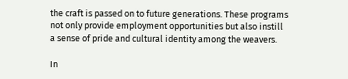the craft is passed on to future generations. These programs not only provide employment opportunities but also instill a sense of pride and cultural identity among the weavers.

In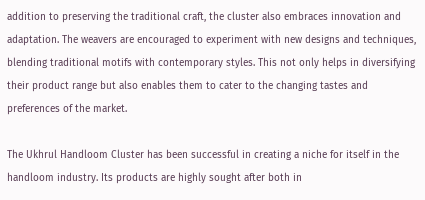addition to preserving the traditional craft, the cluster also embraces innovation and adaptation. The weavers are encouraged to experiment with new designs and techniques, blending traditional motifs with contemporary styles. This not only helps in diversifying their product range but also enables them to cater to the changing tastes and preferences of the market.

The Ukhrul Handloom Cluster has been successful in creating a niche for itself in the handloom industry. Its products are highly sought after both in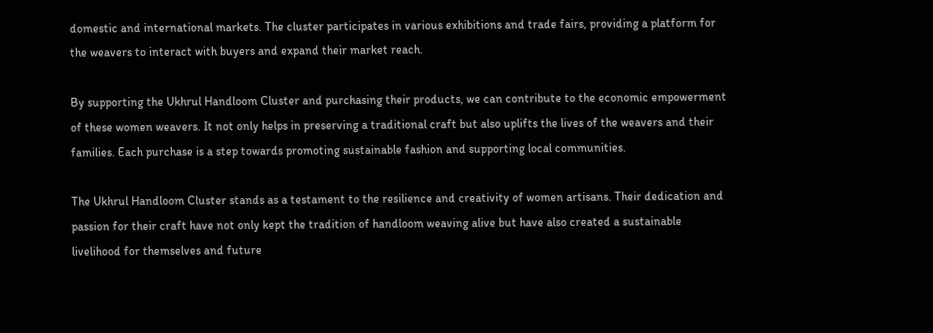domestic and international markets. The cluster participates in various exhibitions and trade fairs, providing a platform for the weavers to interact with buyers and expand their market reach.

By supporting the Ukhrul Handloom Cluster and purchasing their products, we can contribute to the economic empowerment of these women weavers. It not only helps in preserving a traditional craft but also uplifts the lives of the weavers and their families. Each purchase is a step towards promoting sustainable fashion and supporting local communities.

The Ukhrul Handloom Cluster stands as a testament to the resilience and creativity of women artisans. Their dedication and passion for their craft have not only kept the tradition of handloom weaving alive but have also created a sustainable livelihood for themselves and future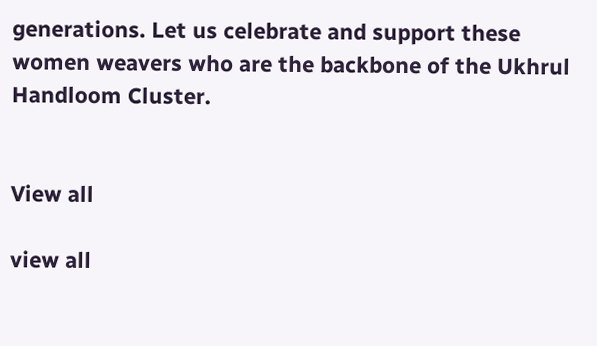generations. Let us celebrate and support these women weavers who are the backbone of the Ukhrul Handloom Cluster.


View all

view all